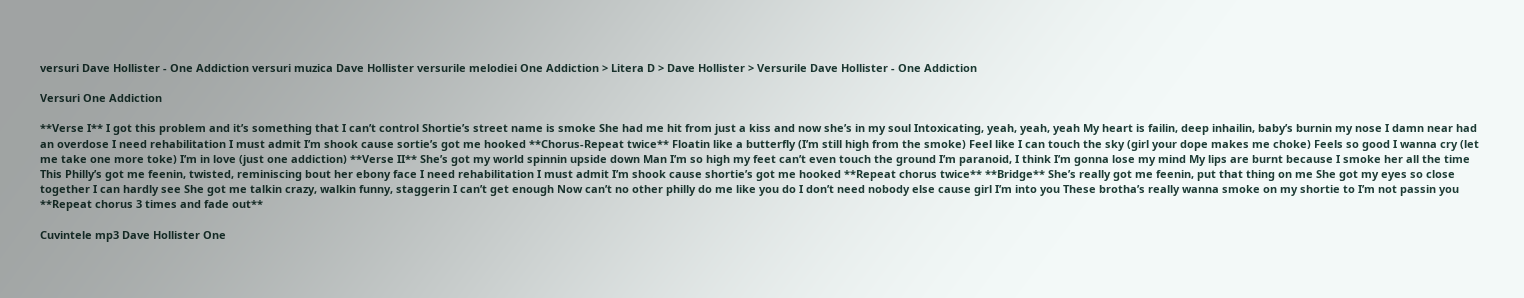versuri Dave Hollister - One Addiction versuri muzica Dave Hollister versurile melodiei One Addiction > Litera D > Dave Hollister > Versurile Dave Hollister - One Addiction

Versuri One Addiction

**Verse I** I got this problem and it’s something that I can’t control Shortie’s street name is smoke She had me hit from just a kiss and now she’s in my soul Intoxicating, yeah, yeah, yeah My heart is failin, deep inhailin, baby’s burnin my nose I damn near had an overdose I need rehabilitation I must admit I’m shook cause sortie’s got me hooked **Chorus-Repeat twice** Floatin like a butterfly (I’m still high from the smoke) Feel like I can touch the sky (girl your dope makes me choke) Feels so good I wanna cry (let me take one more toke) I’m in love (just one addiction) **Verse II** She’s got my world spinnin upside down Man I’m so high my feet can’t even touch the ground I’m paranoid, I think I’m gonna lose my mind My lips are burnt because I smoke her all the time This Philly’s got me feenin, twisted, reminiscing bout her ebony face I need rehabilitation I must admit I’m shook cause shortie’s got me hooked **Repeat chorus twice** **Bridge** She’s really got me feenin, put that thing on me She got my eyes so close together I can hardly see She got me talkin crazy, walkin funny, staggerin I can’t get enough Now can’t no other philly do me like you do I don’t need nobody else cause girl I’m into you These brotha’s really wanna smoke on my shortie to I’m not passin you **Repeat chorus 3 times and fade out**

Cuvintele mp3 Dave Hollister One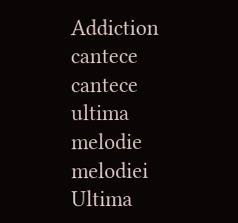Addiction cantece cantece ultima melodie melodiei Ultima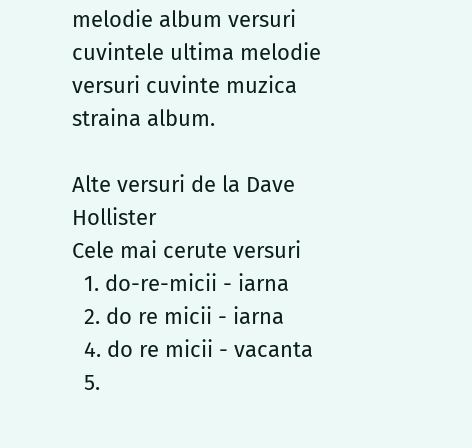melodie album versuri cuvintele ultima melodie versuri cuvinte muzica straina album.

Alte versuri de la Dave Hollister
Cele mai cerute versuri
  1. do-re-micii - iarna
  2. do re micii - iarna
  4. do re micii - vacanta
  5.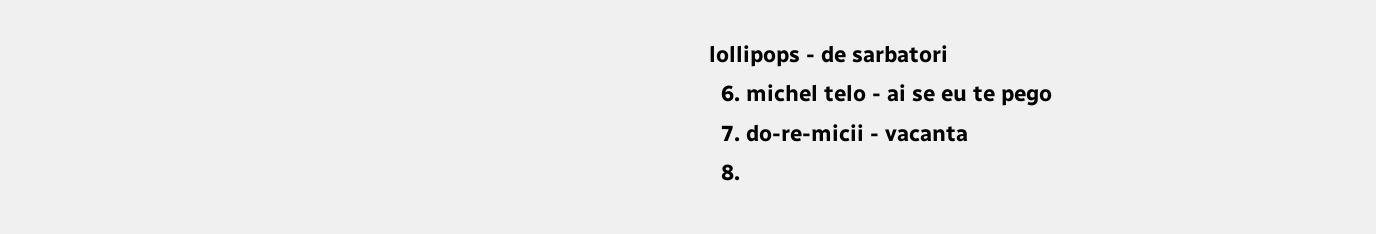lollipops - de sarbatori
  6. michel telo - ai se eu te pego
  7. do-re-micii - vacanta
  8.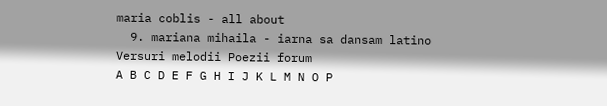maria coblis - all about
  9. mariana mihaila - iarna sa dansam latino
Versuri melodii Poezii forum
A B C D E F G H I J K L M N O P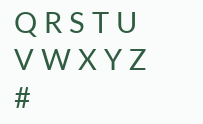Q R S T U V W X Y Z #